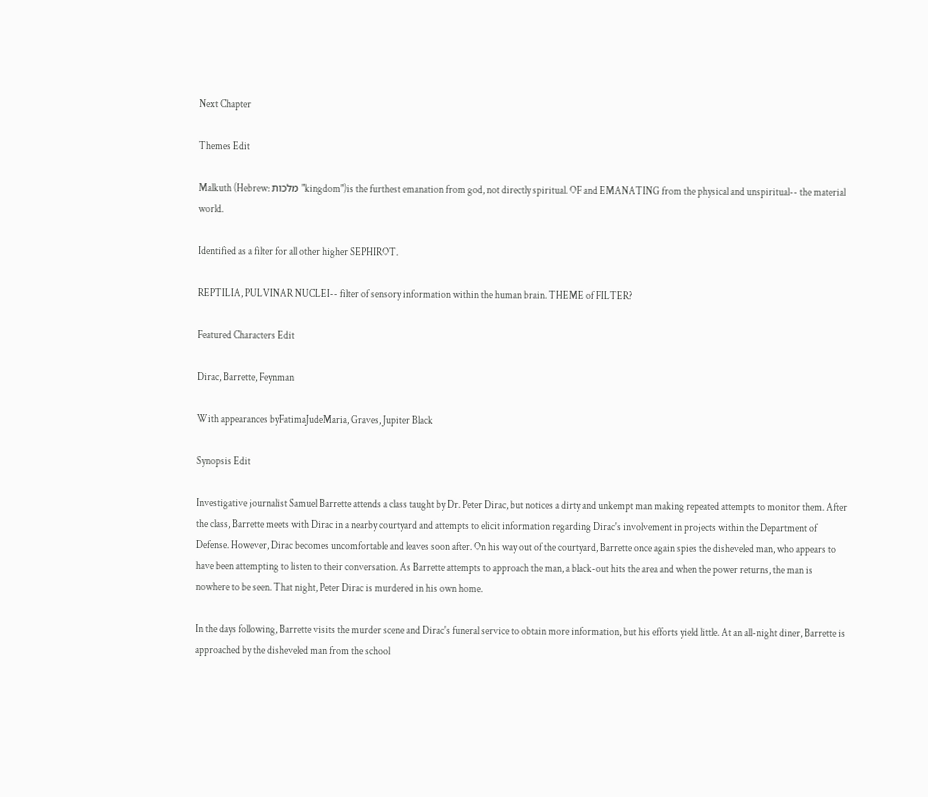Next Chapter

Themes Edit

Malkuth (Hebrew: מלכות "kingdom")is the furthest emanation from god, not directly spiritual. OF and EMANATING from the physical and unspiritual-- the material world.

Identified as a filter for all other higher SEPHIROT.

REPTILIA, PULVINAR NUCLEI-- filter of sensory information within the human brain. THEME of FILTER?

Featured Characters Edit

Dirac, Barrette, Feynman

With appearances byFatimaJudeMaria, Graves, Jupiter Black

Synopsis Edit

Investigative journalist Samuel Barrette attends a class taught by Dr. Peter Dirac, but notices a dirty and unkempt man making repeated attempts to monitor them. After the class, Barrette meets with Dirac in a nearby courtyard and attempts to elicit information regarding Dirac's involvement in projects within the Department of Defense. However, Dirac becomes uncomfortable and leaves soon after. On his way out of the courtyard, Barrette once again spies the disheveled man, who appears to have been attempting to listen to their conversation. As Barrette attempts to approach the man, a black-out hits the area and when the power returns, the man is nowhere to be seen. That night, Peter Dirac is murdered in his own home.

In the days following, Barrette visits the murder scene and Dirac's funeral service to obtain more information, but his efforts yield little. At an all-night diner, Barrette is approached by the disheveled man from the school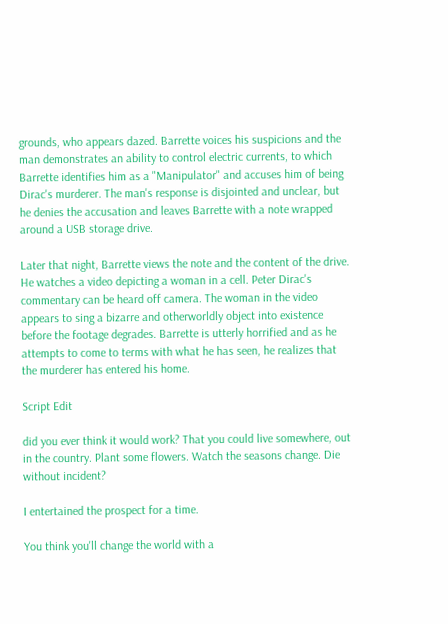grounds, who appears dazed. Barrette voices his suspicions and the man demonstrates an ability to control electric currents, to which Barrette identifies him as a "Manipulator" and accuses him of being Dirac's murderer. The man's response is disjointed and unclear, but he denies the accusation and leaves Barrette with a note wrapped around a USB storage drive.

Later that night, Barrette views the note and the content of the drive. He watches a video depicting a woman in a cell. Peter Dirac's commentary can be heard off camera. The woman in the video appears to sing a bizarre and otherworldly object into existence before the footage degrades. Barrette is utterly horrified and as he attempts to come to terms with what he has seen, he realizes that the murderer has entered his home.

Script Edit

did you ever think it would work? That you could live somewhere, out in the country. Plant some flowers. Watch the seasons change. Die without incident?

I entertained the prospect for a time.

You think you'll change the world with a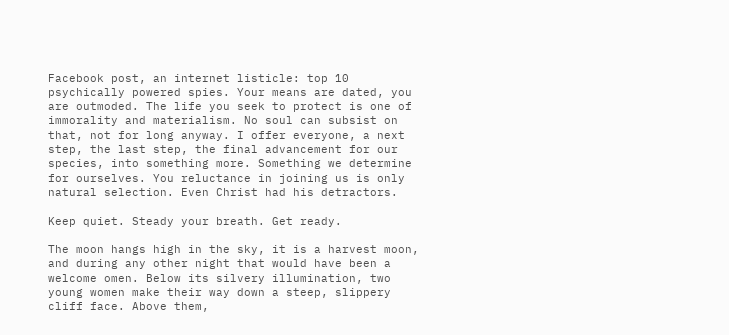Facebook post, an internet listicle: top 10 psychically powered spies. Your means are dated, you are outmoded. The life you seek to protect is one of immorality and materialism. No soul can subsist on that, not for long anyway. I offer everyone, a next step, the last step, the final advancement for our species, into something more. Something we determine for ourselves. You reluctance in joining us is only natural selection. Even Christ had his detractors.

Keep quiet. Steady your breath. Get ready.

The moon hangs high in the sky, it is a harvest moon, and during any other night that would have been a welcome omen. Below its silvery illumination, two young women make their way down a steep, slippery cliff face. Above them,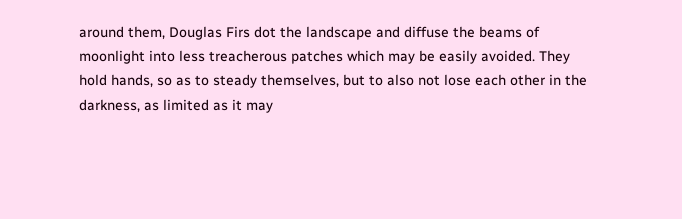around them, Douglas Firs dot the landscape and diffuse the beams of moonlight into less treacherous patches which may be easily avoided. They hold hands, so as to steady themselves, but to also not lose each other in the darkness, as limited as it may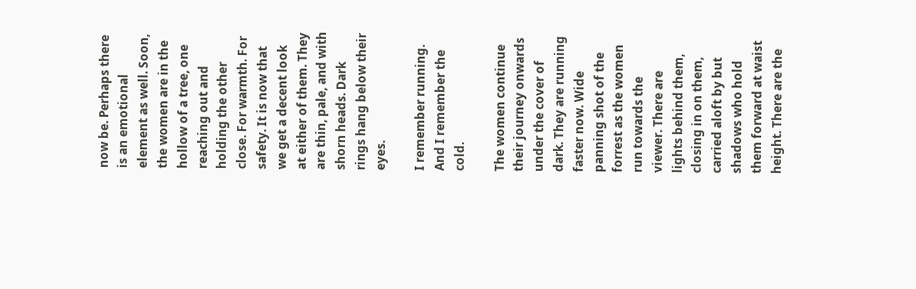now be. Perhaps there is an emotional element as well. Soon, the women are in the hollow of a tree, one reaching out and holding the other close. For warmth. For safety. It is now that we get a decent look at either of them. They are thin, pale, and with shorn heads. Dark rings hang below their eyes.

I remember running. And I remember the cold.

The women continue their journey onwards under the cover of dark. They are running faster now. Wide panning shot of the forrest as the women run towards the viewer. There are lights behind them, closing in on them, carried aloft by but shadows who hold them forward at waist height. There are the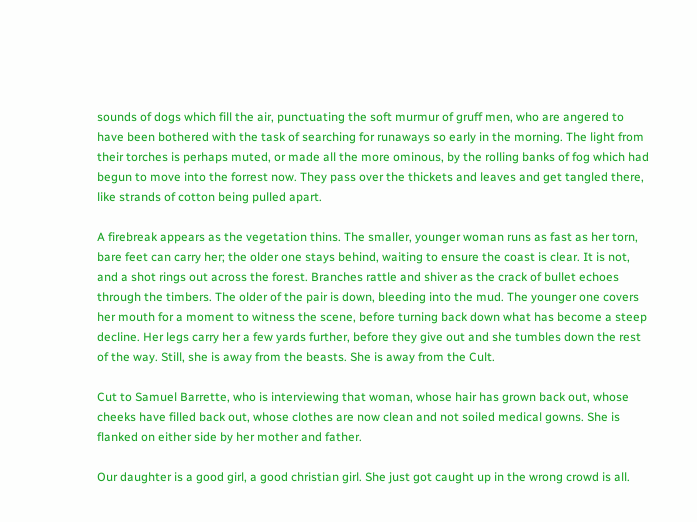sounds of dogs which fill the air, punctuating the soft murmur of gruff men, who are angered to have been bothered with the task of searching for runaways so early in the morning. The light from their torches is perhaps muted, or made all the more ominous, by the rolling banks of fog which had begun to move into the forrest now. They pass over the thickets and leaves and get tangled there, like strands of cotton being pulled apart.

A firebreak appears as the vegetation thins. The smaller, younger woman runs as fast as her torn, bare feet can carry her; the older one stays behind, waiting to ensure the coast is clear. It is not, and a shot rings out across the forest. Branches rattle and shiver as the crack of bullet echoes through the timbers. The older of the pair is down, bleeding into the mud. The younger one covers her mouth for a moment to witness the scene, before turning back down what has become a steep decline. Her legs carry her a few yards further, before they give out and she tumbles down the rest of the way. Still, she is away from the beasts. She is away from the Cult.

Cut to Samuel Barrette, who is interviewing that woman, whose hair has grown back out, whose cheeks have filled back out, whose clothes are now clean and not soiled medical gowns. She is flanked on either side by her mother and father.

Our daughter is a good girl, a good christian girl. She just got caught up in the wrong crowd is all.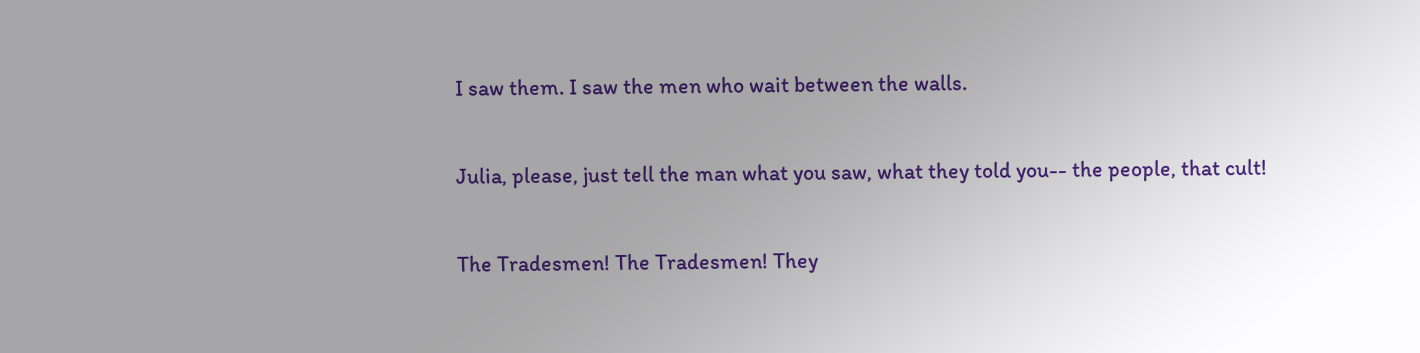I saw them. I saw the men who wait between the walls.

Julia, please, just tell the man what you saw, what they told you-- the people, that cult!

The Tradesmen! The Tradesmen! They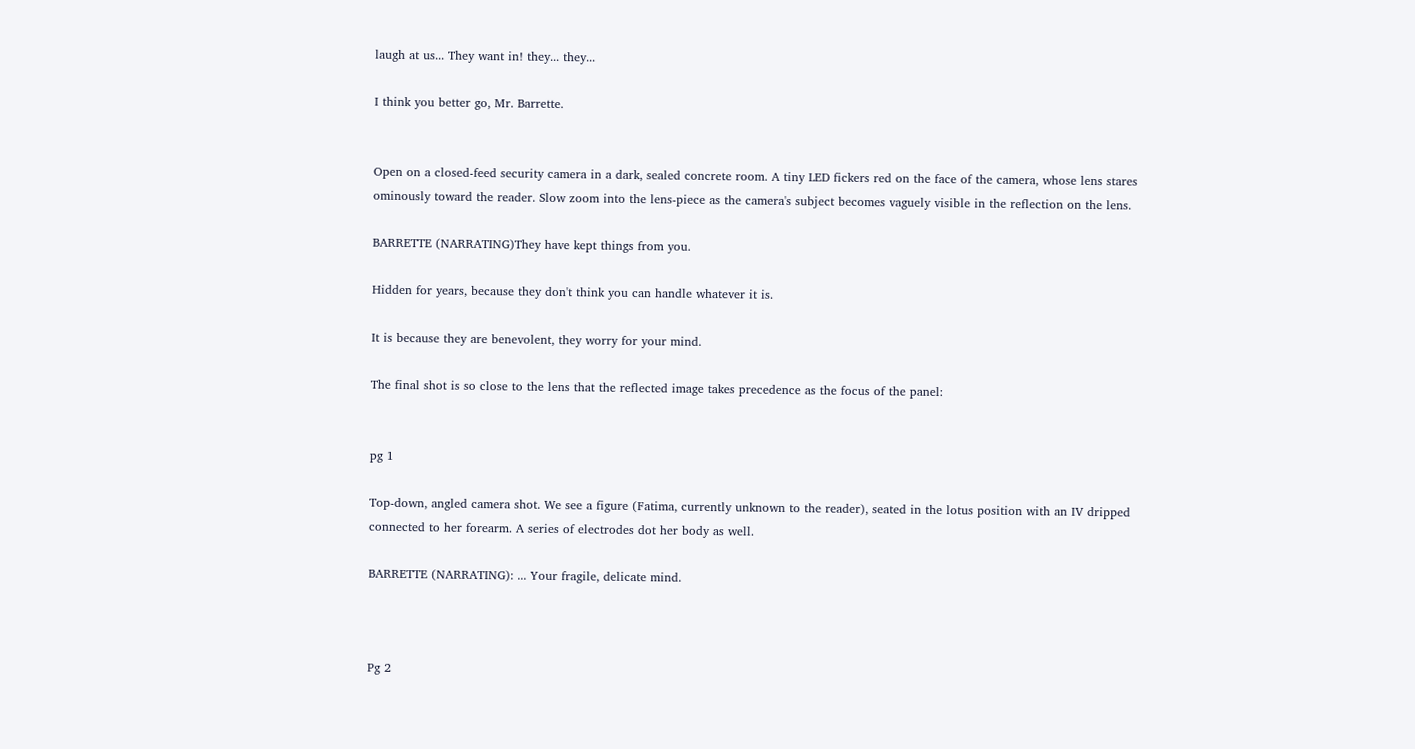laugh at us... They want in! they... they...

I think you better go, Mr. Barrette.


Open on a closed-feed security camera in a dark, sealed concrete room. A tiny LED fickers red on the face of the camera, whose lens stares ominously toward the reader. Slow zoom into the lens-piece as the camera's subject becomes vaguely visible in the reflection on the lens.

BARRETTE (NARRATING)They have kept things from you.

Hidden for years, because they don't think you can handle whatever it is.

It is because they are benevolent, they worry for your mind.

The final shot is so close to the lens that the reflected image takes precedence as the focus of the panel:


pg 1

Top-down, angled camera shot. We see a figure (Fatima, currently unknown to the reader), seated in the lotus position with an IV dripped connected to her forearm. A series of electrodes dot her body as well.

BARRETTE (NARRATING): ... Your fragile, delicate mind.



Pg 2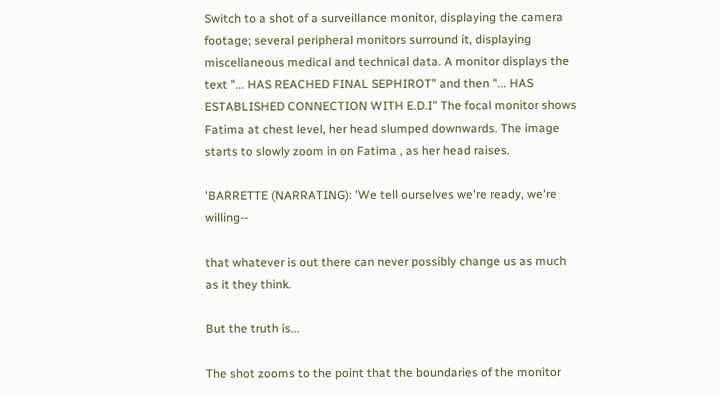Switch to a shot of a surveillance monitor, displaying the camera footage; several peripheral monitors surround it, displaying miscellaneous medical and technical data. A monitor displays the text "... HAS REACHED FINAL SEPHIROT" and then "... HAS ESTABLISHED CONNECTION WITH E.D.I" The focal monitor shows Fatima at chest level, her head slumped downwards. The image starts to slowly zoom in on Fatima , as her head raises.

'BARRETTE (NARRATING): 'We tell ourselves we're ready, we're willing--

that whatever is out there can never possibly change us as much as it they think.

But the truth is...

The shot zooms to the point that the boundaries of the monitor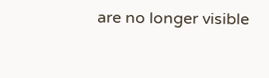are no longer visible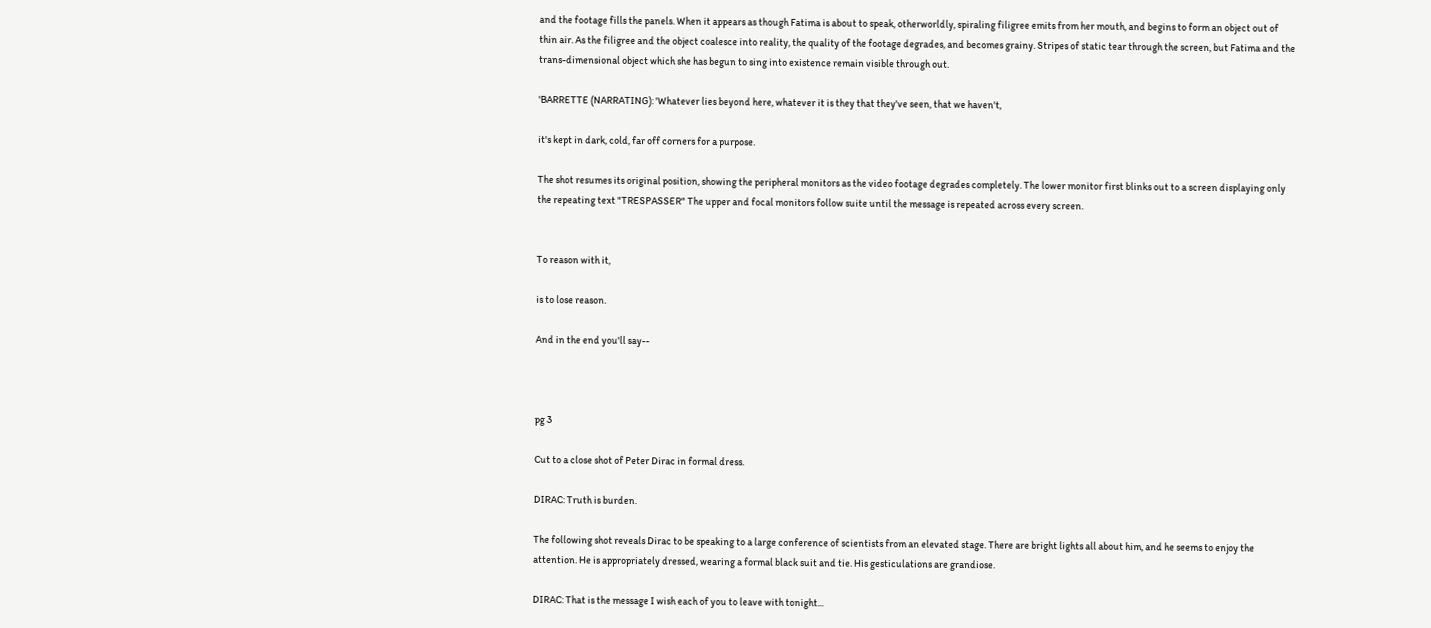and the footage fills the panels. When it appears as though Fatima is about to speak, otherworldly, spiraling filigree emits from her mouth, and begins to form an object out of thin air. As the filigree and the object coalesce into reality, the quality of the footage degrades, and becomes grainy. Stripes of static tear through the screen, but Fatima and the trans-dimensional object which she has begun to sing into existence remain visible through out.

'BARRETTE (NARRATING): 'Whatever lies beyond here, whatever it is they that they've seen, that we haven't,

it's kept in dark, cold, far off corners for a purpose.

The shot resumes its original position, showing the peripheral monitors as the video footage degrades completely. The lower monitor first blinks out to a screen displaying only the repeating text "TRESPASSER" The upper and focal monitors follow suite until the message is repeated across every screen.


To reason with it,

is to lose reason.

And in the end you'll say--



pg 3

Cut to a close shot of Peter Dirac in formal dress.

DIRAC: Truth is burden.

The following shot reveals Dirac to be speaking to a large conference of scientists from an elevated stage. There are bright lights all about him, and he seems to enjoy the attention. He is appropriately dressed, wearing a formal black suit and tie. His gesticulations are grandiose.

DIRAC: That is the message I wish each of you to leave with tonight...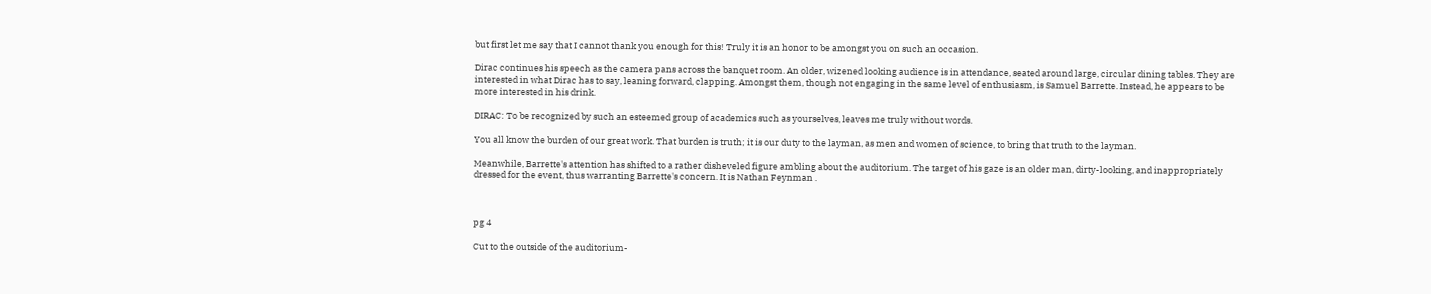but first let me say that I cannot thank you enough for this! Truly it is an honor to be amongst you on such an occasion.

Dirac continues his speech as the camera pans across the banquet room. An older, wizened looking audience is in attendance, seated around large, circular dining tables. They are interested in what Dirac has to say, leaning forward, clapping. Amongst them, though not engaging in the same level of enthusiasm, is Samuel Barrette. Instead, he appears to be more interested in his drink.

DIRAC: To be recognized by such an esteemed group of academics such as yourselves, leaves me truly without words.

You all know the burden of our great work. That burden is truth; it is our duty to the layman, as men and women of science, to bring that truth to the layman.

Meanwhile, Barrette's attention has shifted to a rather disheveled figure ambling about the auditorium. The target of his gaze is an older man, dirty-looking, and inappropriately dressed for the event, thus warranting Barrette's concern. It is Nathan Feynman .



pg 4

Cut to the outside of the auditorium-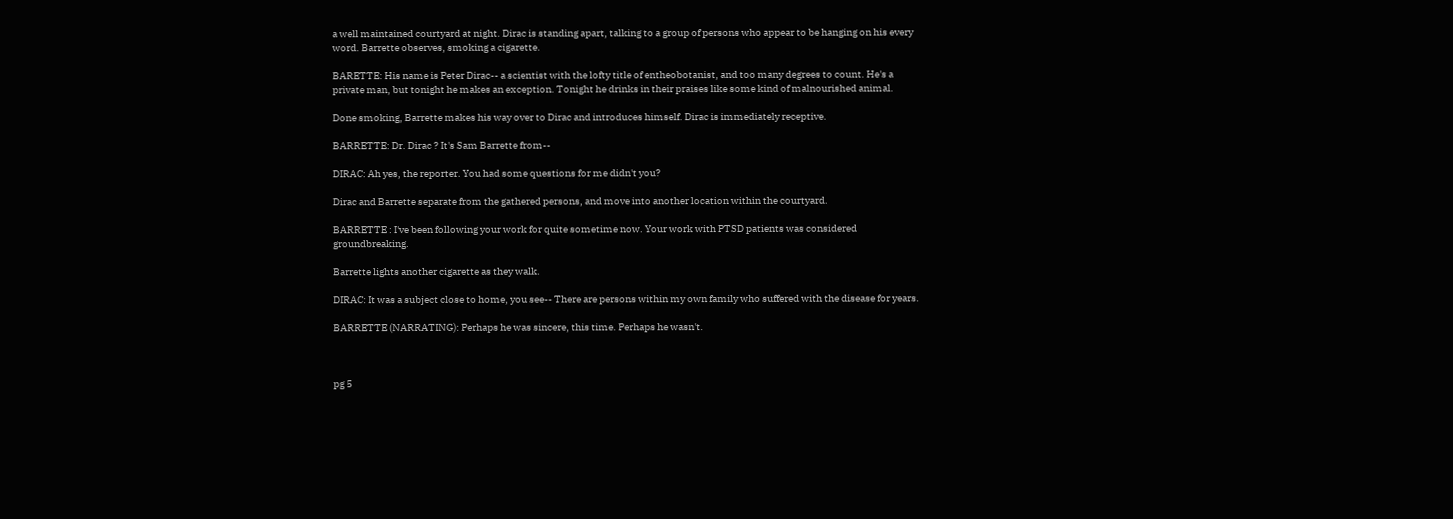a well maintained courtyard at night. Dirac is standing apart, talking to a group of persons who appear to be hanging on his every word. Barrette observes, smoking a cigarette.

BARETTE: His name is Peter Dirac-- a scientist with the lofty title of entheobotanist, and too many degrees to count. He's a private man, but tonight he makes an exception. Tonight he drinks in their praises like some kind of malnourished animal.

Done smoking, Barrette makes his way over to Dirac and introduces himself. Dirac is immediately receptive.

BARRETTE: Dr. Dirac ? It's Sam Barrette from--

DIRAC: Ah yes, the reporter. You had some questions for me didn't you?

Dirac and Barrette separate from the gathered persons, and move into another location within the courtyard.

BARRETTE : I've been following your work for quite sometime now. Your work with PTSD patients was considered groundbreaking.

Barrette lights another cigarette as they walk.

DIRAC: It was a subject close to home, you see-- There are persons within my own family who suffered with the disease for years.

BARRETTE (NARRATING): Perhaps he was sincere, this time. Perhaps he wasn't.



pg 5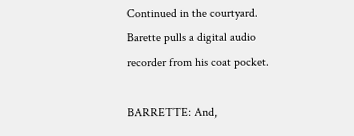Continued in the courtyard. Barette pulls a digital audio recorder from his coat pocket.

BARRETTE: And,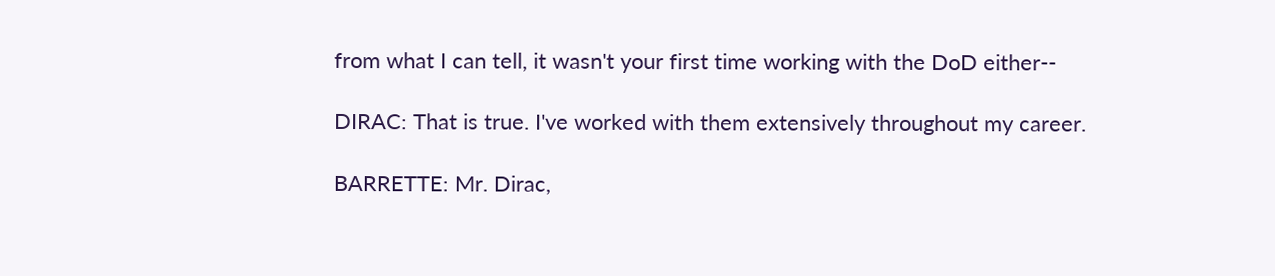from what I can tell, it wasn't your first time working with the DoD either--

DIRAC: That is true. I've worked with them extensively throughout my career.

BARRETTE: Mr. Dirac,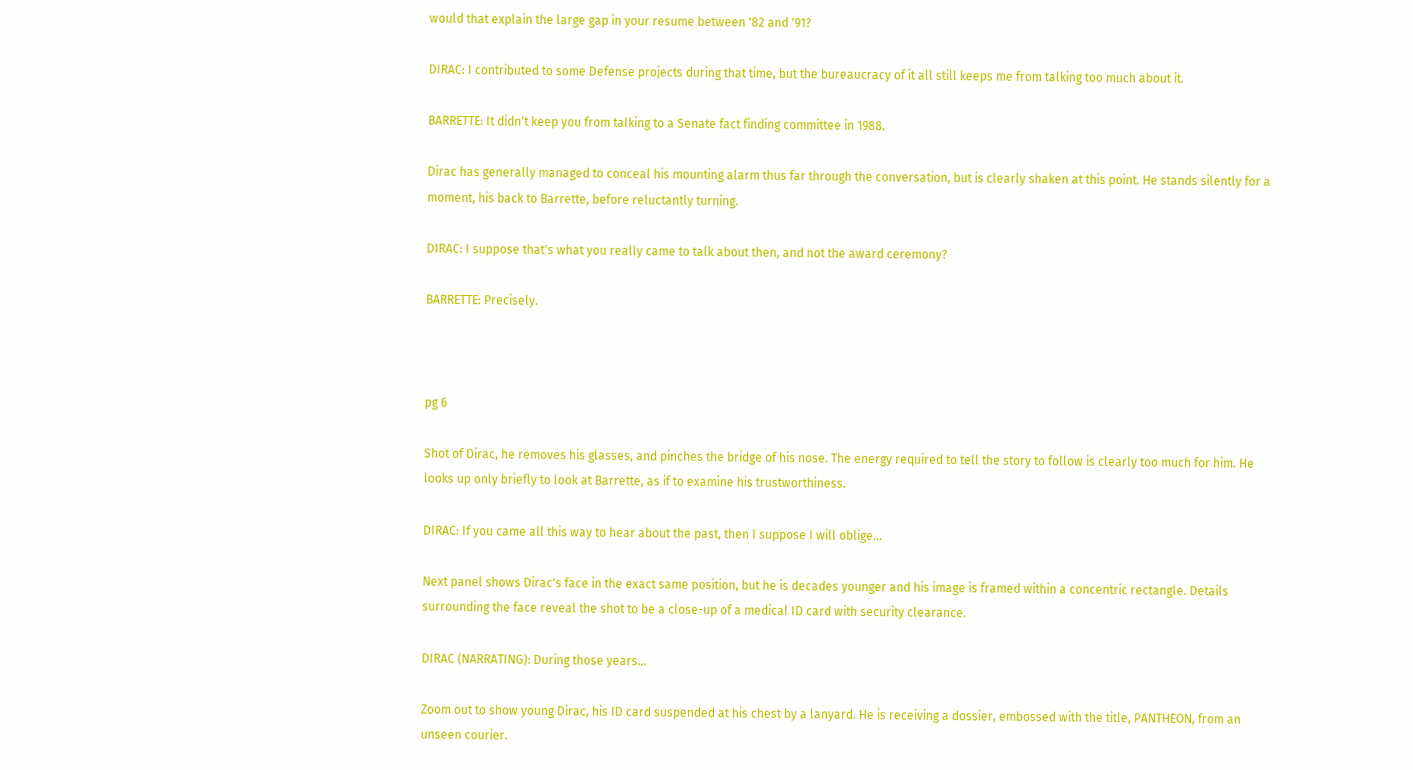would that explain the large gap in your resume between '82 and '91?

DIRAC: I contributed to some Defense projects during that time, but the bureaucracy of it all still keeps me from talking too much about it.

BARRETTE: It didn't keep you from talking to a Senate fact finding committee in 1988.

Dirac has generally managed to conceal his mounting alarm thus far through the conversation, but is clearly shaken at this point. He stands silently for a moment, his back to Barrette, before reluctantly turning.

DIRAC: I suppose that's what you really came to talk about then, and not the award ceremony?

BARRETTE: Precisely.



pg 6

Shot of Dirac, he removes his glasses, and pinches the bridge of his nose. The energy required to tell the story to follow is clearly too much for him. He looks up only briefly to look at Barrette, as if to examine his trustworthiness.

DIRAC: If you came all this way to hear about the past, then I suppose I will oblige...

Next panel shows Dirac's face in the exact same position, but he is decades younger and his image is framed within a concentric rectangle. Details surrounding the face reveal the shot to be a close-up of a medical ID card with security clearance.

DIRAC (NARRATING): During those years...

Zoom out to show young Dirac, his ID card suspended at his chest by a lanyard. He is receiving a dossier, embossed with the title, PANTHEON, from an unseen courier.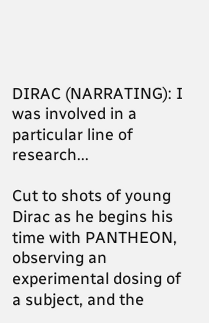DIRAC (NARRATING): I was involved in a particular line of research...

Cut to shots of young Dirac as he begins his time with PANTHEON, observing an experimental dosing of a subject, and the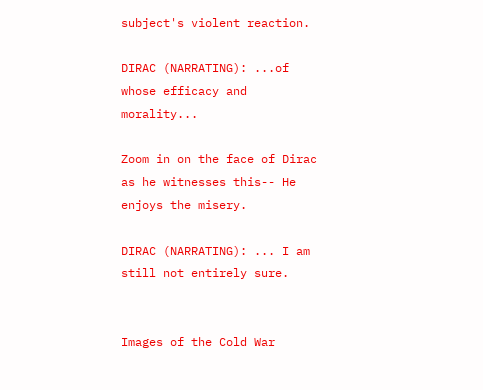subject's violent reaction.

DIRAC (NARRATING): ...of whose efficacy and morality...

Zoom in on the face of Dirac as he witnesses this-- He enjoys the misery.

DIRAC (NARRATING): ... I am still not entirely sure.


Images of the Cold War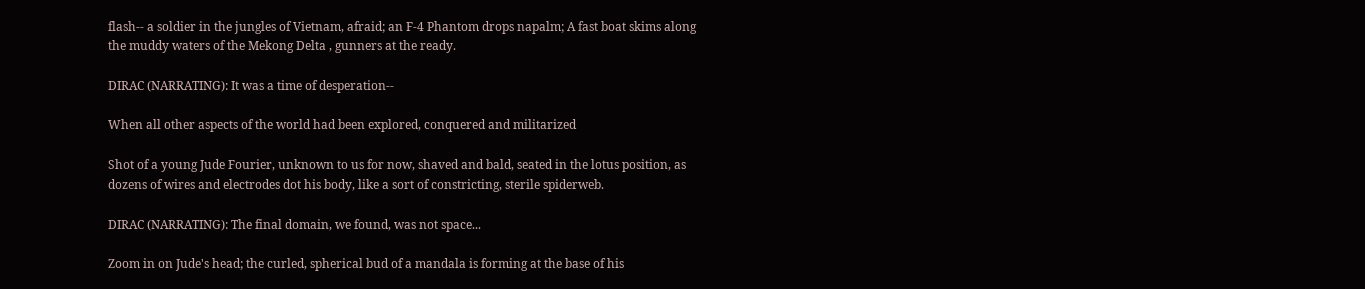flash-- a soldier in the jungles of Vietnam, afraid; an F-4 Phantom drops napalm; A fast boat skims along the muddy waters of the Mekong Delta , gunners at the ready.

DIRAC (NARRATING): It was a time of desperation--

When all other aspects of the world had been explored, conquered and militarized

Shot of a young Jude Fourier, unknown to us for now, shaved and bald, seated in the lotus position, as dozens of wires and electrodes dot his body, like a sort of constricting, sterile spiderweb.

DIRAC (NARRATING): The final domain, we found, was not space...

Zoom in on Jude's head; the curled, spherical bud of a mandala is forming at the base of his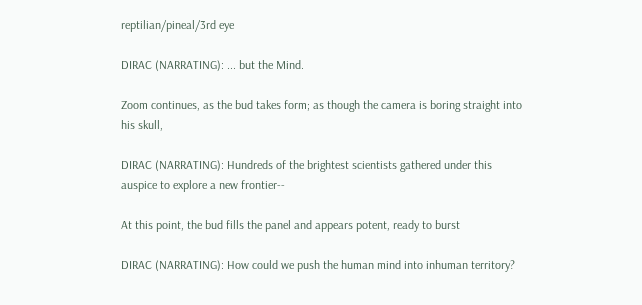reptilian/pineal/3rd eye

DIRAC (NARRATING): ... but the Mind.

Zoom continues, as the bud takes form; as though the camera is boring straight into his skull,

DIRAC (NARRATING): Hundreds of the brightest scientists gathered under this auspice to explore a new frontier--

At this point, the bud fills the panel and appears potent, ready to burst

DIRAC (NARRATING): How could we push the human mind into inhuman territory?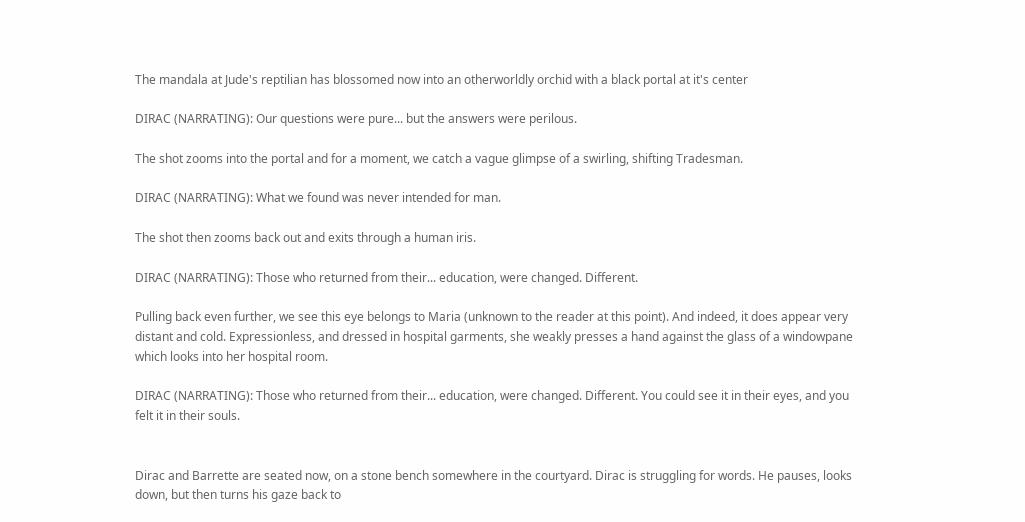The mandala at Jude's reptilian has blossomed now into an otherworldly orchid with a black portal at it's center

DIRAC (NARRATING): Our questions were pure... but the answers were perilous.

The shot zooms into the portal and for a moment, we catch a vague glimpse of a swirling, shifting Tradesman.

DIRAC (NARRATING): What we found was never intended for man.

The shot then zooms back out and exits through a human iris.

DIRAC (NARRATING): Those who returned from their... education, were changed. Different.

Pulling back even further, we see this eye belongs to Maria (unknown to the reader at this point). And indeed, it does appear very distant and cold. Expressionless, and dressed in hospital garments, she weakly presses a hand against the glass of a windowpane which looks into her hospital room.

DIRAC (NARRATING): Those who returned from their... education, were changed. Different. You could see it in their eyes, and you felt it in their souls.


Dirac and Barrette are seated now, on a stone bench somewhere in the courtyard. Dirac is struggling for words. He pauses, looks down, but then turns his gaze back to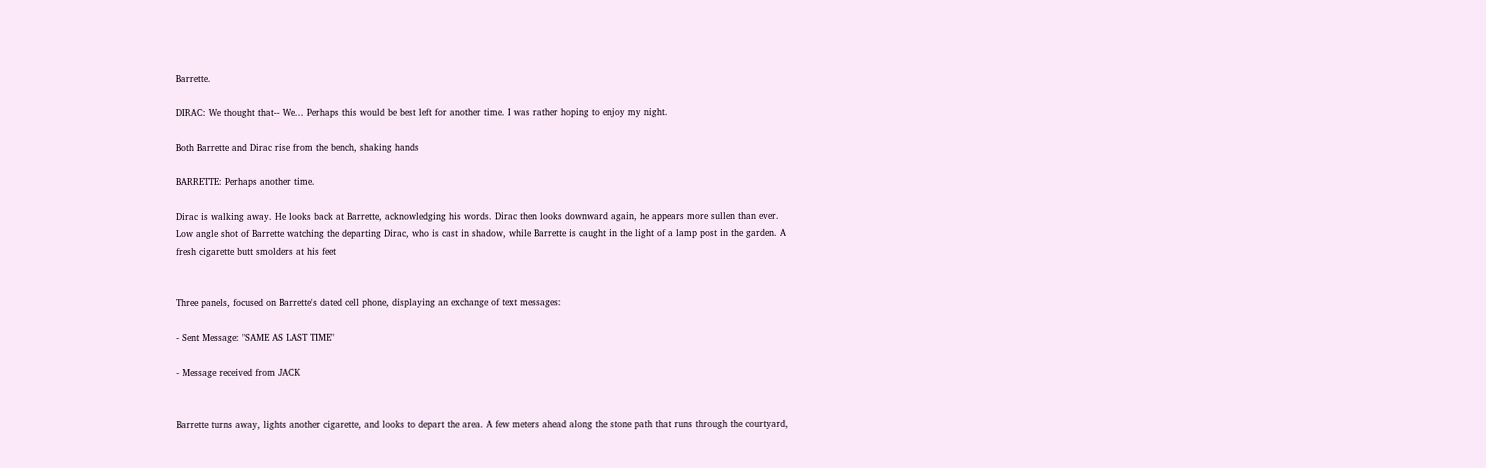Barrette.

DIRAC: We thought that-- We... Perhaps this would be best left for another time. I was rather hoping to enjoy my night.

Both Barrette and Dirac rise from the bench, shaking hands

BARRETTE: Perhaps another time.

Dirac is walking away. He looks back at Barrette, acknowledging his words. Dirac then looks downward again, he appears more sullen than ever. Low angle shot of Barrette watching the departing Dirac, who is cast in shadow, while Barrette is caught in the light of a lamp post in the garden. A fresh cigarette butt smolders at his feet


Three panels, focused on Barrette's dated cell phone, displaying an exchange of text messages:

- Sent Message: "SAME AS LAST TIME"

- Message received from JACK


Barrette turns away, lights another cigarette, and looks to depart the area. A few meters ahead along the stone path that runs through the courtyard,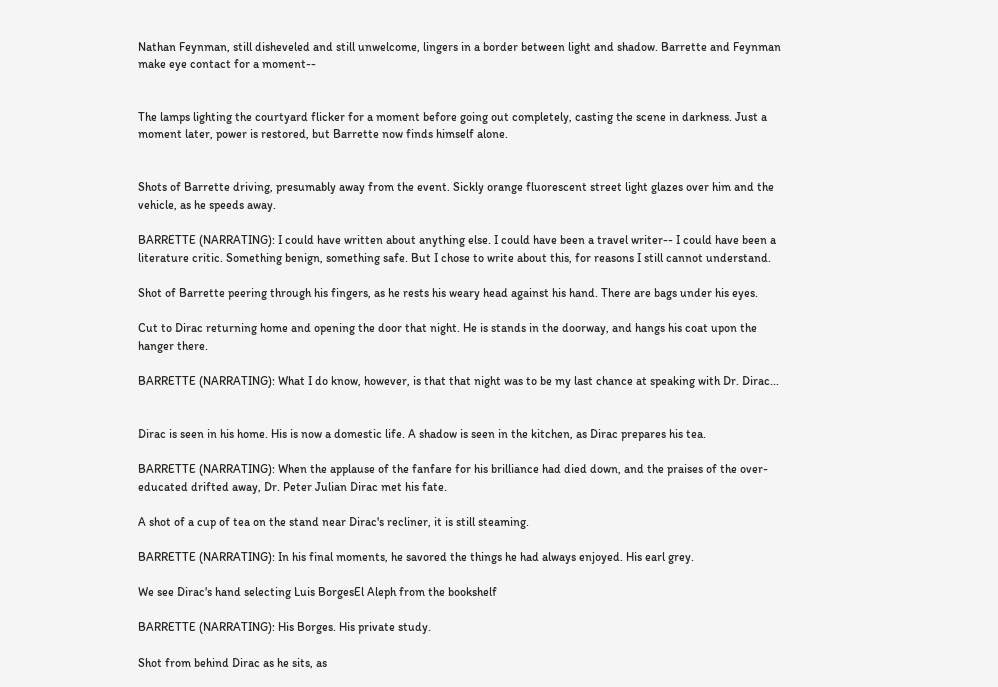Nathan Feynman, still disheveled and still unwelcome, lingers in a border between light and shadow. Barrette and Feynman make eye contact for a moment--


The lamps lighting the courtyard flicker for a moment before going out completely, casting the scene in darkness. Just a moment later, power is restored, but Barrette now finds himself alone.


Shots of Barrette driving, presumably away from the event. Sickly orange fluorescent street light glazes over him and the vehicle, as he speeds away.

BARRETTE (NARRATING): I could have written about anything else. I could have been a travel writer-- I could have been a literature critic. Something benign, something safe. But I chose to write about this, for reasons I still cannot understand.

Shot of Barrette peering through his fingers, as he rests his weary head against his hand. There are bags under his eyes.

Cut to Dirac returning home and opening the door that night. He is stands in the doorway, and hangs his coat upon the hanger there.

BARRETTE (NARRATING): What I do know, however, is that that night was to be my last chance at speaking with Dr. Dirac...


Dirac is seen in his home. His is now a domestic life. A shadow is seen in the kitchen, as Dirac prepares his tea.

BARRETTE (NARRATING): When the applause of the fanfare for his brilliance had died down, and the praises of the over-educated drifted away, Dr. Peter Julian Dirac met his fate.

A shot of a cup of tea on the stand near Dirac's recliner, it is still steaming.

BARRETTE (NARRATING): In his final moments, he savored the things he had always enjoyed. His earl grey.

We see Dirac's hand selecting Luis BorgesEl Aleph from the bookshelf

BARRETTE (NARRATING): His Borges. His private study.

Shot from behind Dirac as he sits, as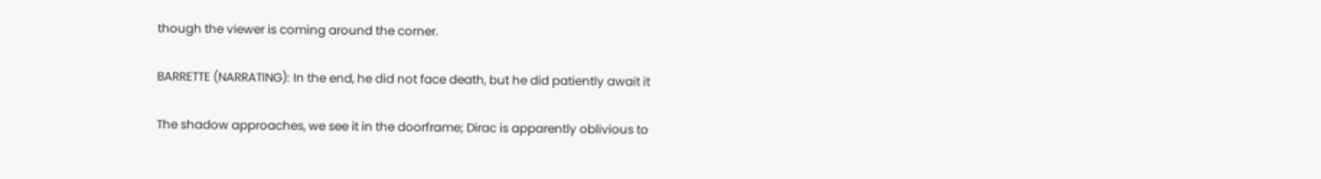though the viewer is coming around the corner.

BARRETTE (NARRATING): In the end, he did not face death, but he did patiently await it

The shadow approaches, we see it in the doorframe; Dirac is apparently oblivious to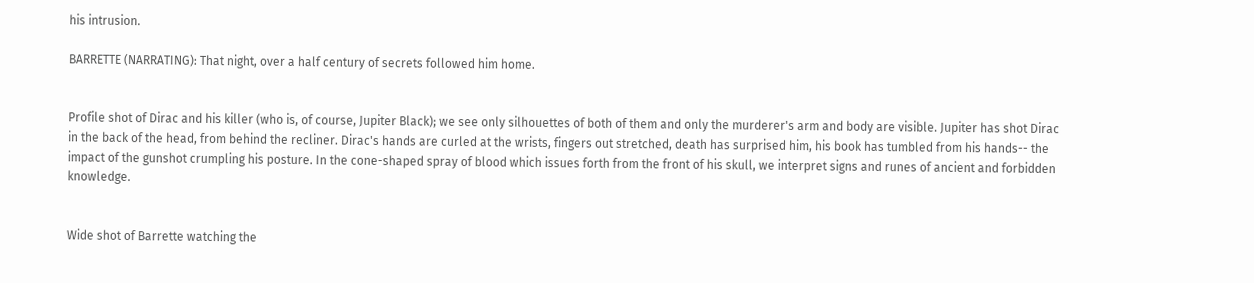his intrusion.

BARRETTE (NARRATING): That night, over a half century of secrets followed him home.


Profile shot of Dirac and his killer (who is, of course, Jupiter Black); we see only silhouettes of both of them and only the murderer's arm and body are visible. Jupiter has shot Dirac in the back of the head, from behind the recliner. Dirac's hands are curled at the wrists, fingers out stretched, death has surprised him, his book has tumbled from his hands-- the impact of the gunshot crumpling his posture. In the cone-shaped spray of blood which issues forth from the front of his skull, we interpret signs and runes of ancient and forbidden knowledge.


Wide shot of Barrette watching the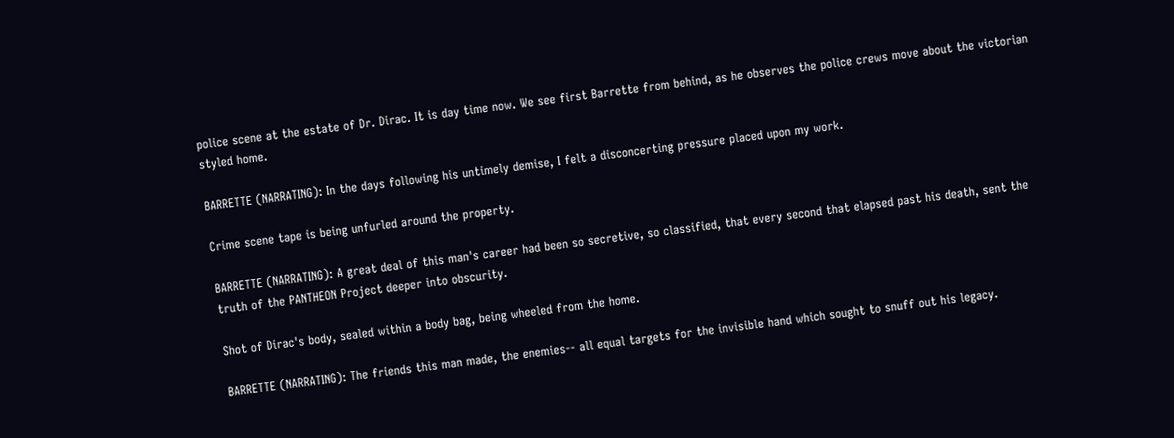police scene at the estate of Dr. Dirac. It is day time now. We see first Barrette from behind, as he observes the police crews move about the victorian styled home.

BARRETTE (NARRATING): In the days following his untimely demise, I felt a disconcerting pressure placed upon my work.

Crime scene tape is being unfurled around the property.

BARRETTE (NARRATING): A great deal of this man's career had been so secretive, so classified, that every second that elapsed past his death, sent the truth of the PANTHEON Project deeper into obscurity.

Shot of Dirac's body, sealed within a body bag, being wheeled from the home.

BARRETTE (NARRATING): The friends this man made, the enemies-- all equal targets for the invisible hand which sought to snuff out his legacy.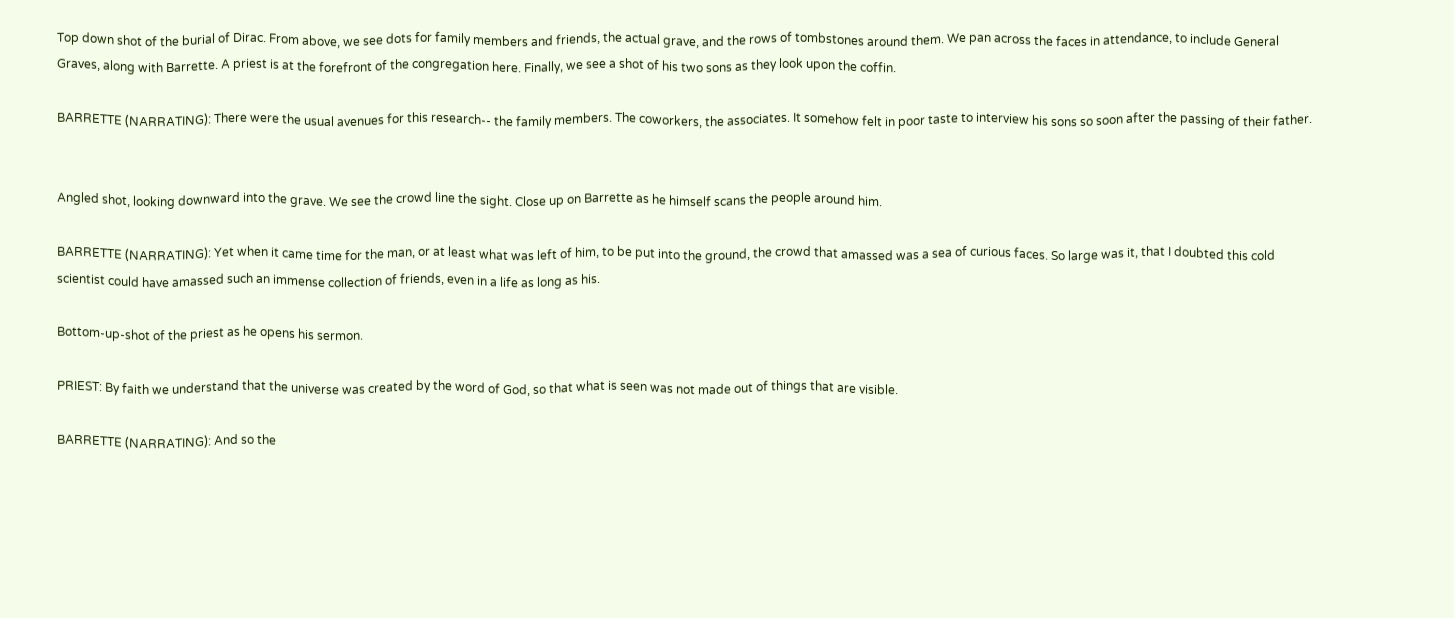Top down shot of the burial of Dirac. From above, we see dots for family members and friends, the actual grave, and the rows of tombstones around them. We pan across the faces in attendance, to include General Graves, along with Barrette. A priest is at the forefront of the congregation here. Finally, we see a shot of his two sons as they look upon the coffin.

BARRETTE (NARRATING): There were the usual avenues for this research-- the family members. The coworkers, the associates. It somehow felt in poor taste to interview his sons so soon after the passing of their father.


Angled shot, looking downward into the grave. We see the crowd line the sight. Close up on Barrette as he himself scans the people around him.

BARRETTE (NARRATING): Yet when it came time for the man, or at least what was left of him, to be put into the ground, the crowd that amassed was a sea of curious faces. So large was it, that I doubted this cold scientist could have amassed such an immense collection of friends, even in a life as long as his.

Bottom-up-shot of the priest as he opens his sermon.

PRIEST: By faith we understand that the universe was created by the word of God, so that what is seen was not made out of things that are visible.

BARRETTE (NARRATING): And so the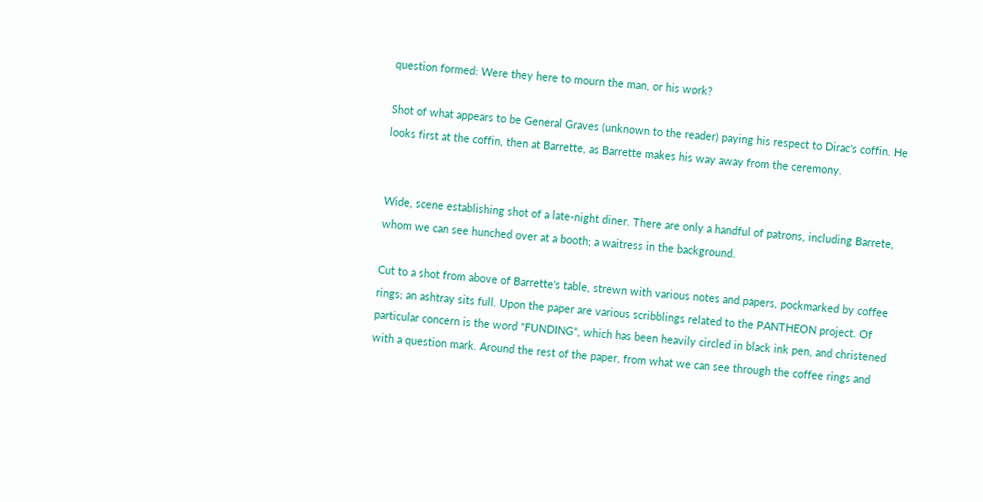question formed: Were they here to mourn the man, or his work?

Shot of what appears to be General Graves (unknown to the reader) paying his respect to Dirac's coffin. He looks first at the coffin, then at Barrette, as Barrette makes his way away from the ceremony.


Wide, scene establishing shot of a late-night diner. There are only a handful of patrons, including Barrete, whom we can see hunched over at a booth; a waitress in the background.

Cut to a shot from above of Barrette's table, strewn with various notes and papers, pockmarked by coffee rings; an ashtray sits full. Upon the paper are various scribblings related to the PANTHEON project. Of particular concern is the word "FUNDING", which has been heavily circled in black ink pen, and christened with a question mark. Around the rest of the paper, from what we can see through the coffee rings and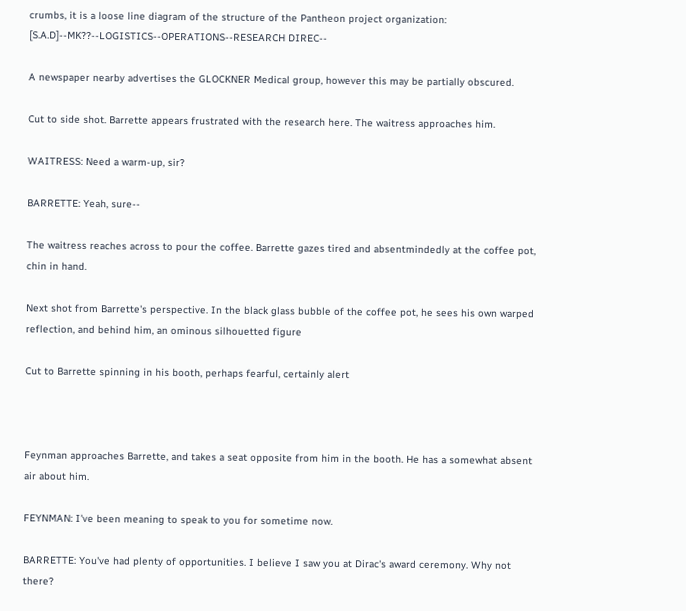crumbs, it is a loose line diagram of the structure of the Pantheon project organization: [S.A.D]--MK??--LOGISTICS--OPERATIONS--RESEARCH DIREC--

A newspaper nearby advertises the GLOCKNER Medical group, however this may be partially obscured.

Cut to side shot. Barrette appears frustrated with the research here. The waitress approaches him.

WAITRESS: Need a warm-up, sir?

BARRETTE: Yeah, sure--

The waitress reaches across to pour the coffee. Barrette gazes tired and absentmindedly at the coffee pot, chin in hand.

Next shot from Barrette's perspective. In the black glass bubble of the coffee pot, he sees his own warped reflection, and behind him, an ominous silhouetted figure

Cut to Barrette spinning in his booth, perhaps fearful, certainly alert



Feynman approaches Barrette, and takes a seat opposite from him in the booth. He has a somewhat absent air about him.

FEYNMAN: I've been meaning to speak to you for sometime now.

BARRETTE: You've had plenty of opportunities. I believe I saw you at Dirac's award ceremony. Why not there?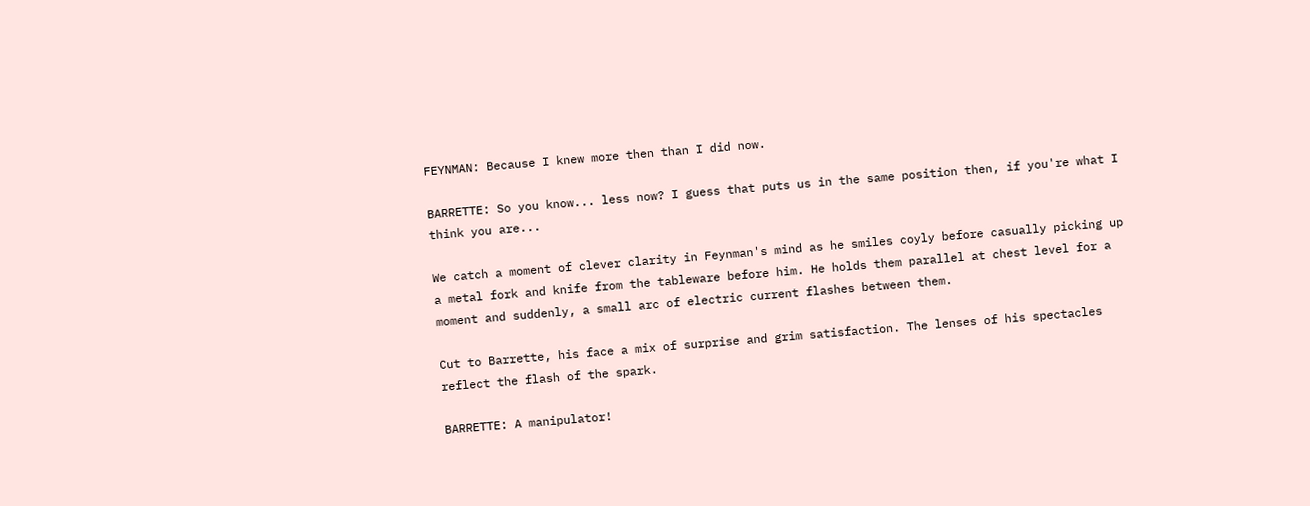FEYNMAN: Because I knew more then than I did now.

BARRETTE: So you know... less now? I guess that puts us in the same position then, if you're what I think you are...

We catch a moment of clever clarity in Feynman's mind as he smiles coyly before casually picking up a metal fork and knife from the tableware before him. He holds them parallel at chest level for a moment and suddenly, a small arc of electric current flashes between them.

Cut to Barrette, his face a mix of surprise and grim satisfaction. The lenses of his spectacles reflect the flash of the spark.

BARRETTE: A manipulator!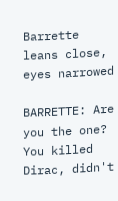Barrette leans close, eyes narrowed

BARRETTE: Are you the one? You killed Dirac, didn't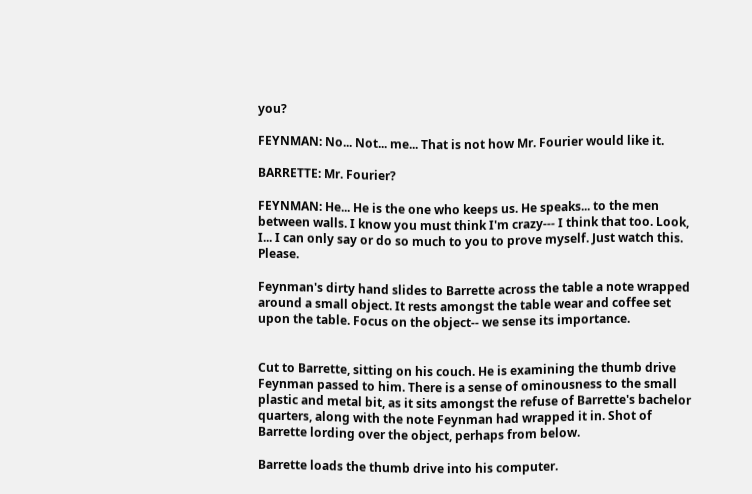you?

FEYNMAN: No... Not... me... That is not how Mr. Fourier would like it.

BARRETTE: Mr. Fourier?

FEYNMAN: He... He is the one who keeps us. He speaks... to the men between walls. I know you must think I'm crazy--- I think that too. Look, I... I can only say or do so much to you to prove myself. Just watch this. Please.

Feynman's dirty hand slides to Barrette across the table a note wrapped around a small object. It rests amongst the table wear and coffee set upon the table. Focus on the object-- we sense its importance.


Cut to Barrette, sitting on his couch. He is examining the thumb drive Feynman passed to him. There is a sense of ominousness to the small plastic and metal bit, as it sits amongst the refuse of Barrette's bachelor quarters, along with the note Feynman had wrapped it in. Shot of Barrette lording over the object, perhaps from below.

Barrette loads the thumb drive into his computer.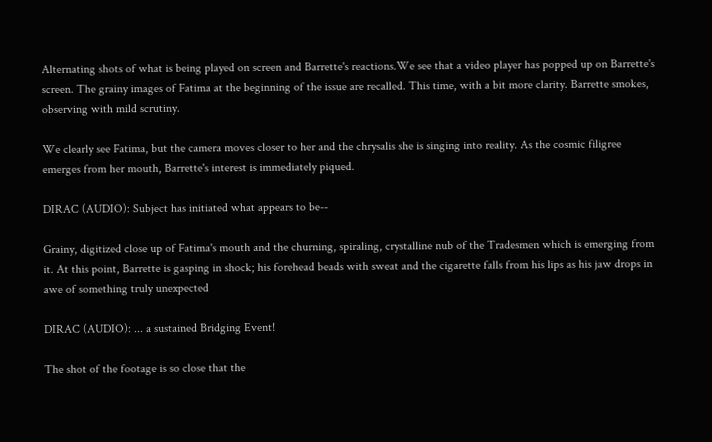Alternating shots of what is being played on screen and Barrette's reactions.We see that a video player has popped up on Barrette's screen. The grainy images of Fatima at the beginning of the issue are recalled. This time, with a bit more clarity. Barrette smokes, observing with mild scrutiny.

We clearly see Fatima, but the camera moves closer to her and the chrysalis she is singing into reality. As the cosmic filigree emerges from her mouth, Barrette's interest is immediately piqued.

DIRAC (AUDIO): Subject has initiated what appears to be--

Grainy, digitized close up of Fatima's mouth and the churning, spiraling, crystalline nub of the Tradesmen which is emerging from it. At this point, Barrette is gasping in shock; his forehead beads with sweat and the cigarette falls from his lips as his jaw drops in awe of something truly unexpected

DIRAC (AUDIO): ... a sustained Bridging Event!

The shot of the footage is so close that the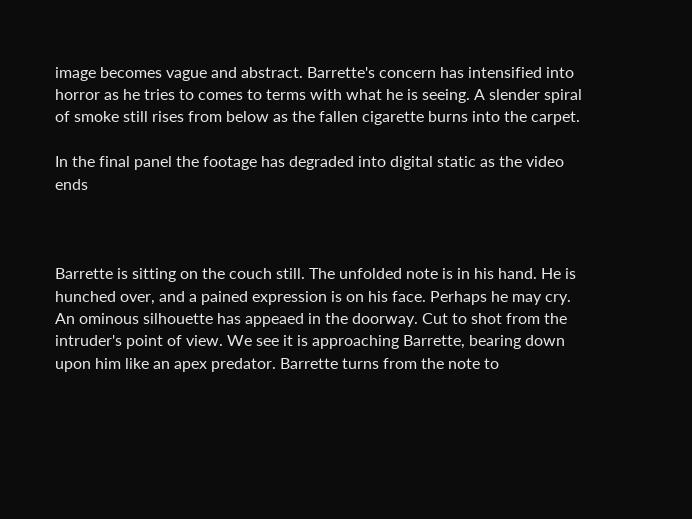image becomes vague and abstract. Barrette's concern has intensified into horror as he tries to comes to terms with what he is seeing. A slender spiral of smoke still rises from below as the fallen cigarette burns into the carpet.

In the final panel the footage has degraded into digital static as the video ends



Barrette is sitting on the couch still. The unfolded note is in his hand. He is hunched over, and a pained expression is on his face. Perhaps he may cry. An ominous silhouette has appeaed in the doorway. Cut to shot from the intruder's point of view. We see it is approaching Barrette, bearing down upon him like an apex predator. Barrette turns from the note to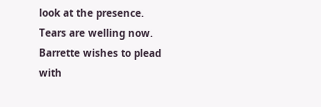look at the presence. Tears are welling now. Barrette wishes to plead with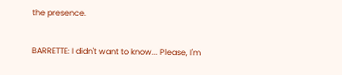the presence.

BARRETTE: I didn't want to know... Please, I'm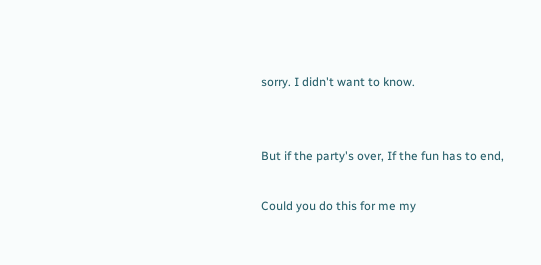sorry. I didn't want to know.


But if the party's over, If the fun has to end,

Could you do this for me my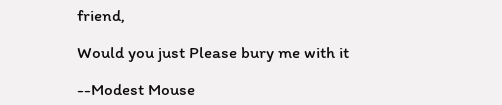friend,

Would you just Please bury me with it

--Modest Mouse